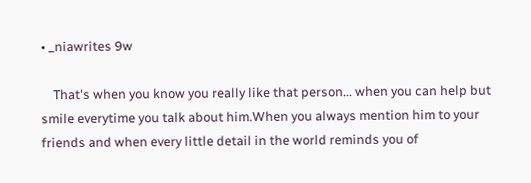• _niawrites 9w

    That's when you know you really like that person... when you can help but smile everytime you talk about him.When you always mention him to your friends and when every little detail in the world reminds you of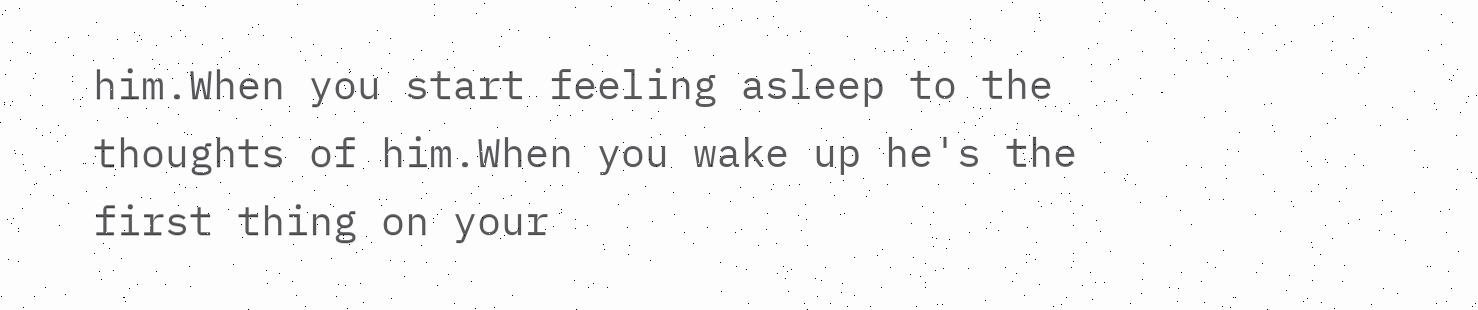him.When you start feeling asleep to the thoughts of him.When you wake up he's the first thing on your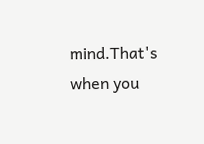mind.That's when you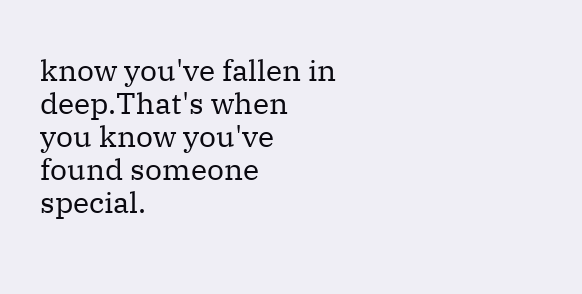know you've fallen in deep.That's when you know you've found someone special.